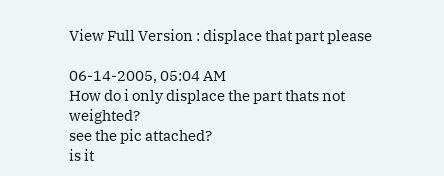View Full Version : displace that part please

06-14-2005, 05:04 AM
How do i only displace the part thats not weighted?
see the pic attached?
is it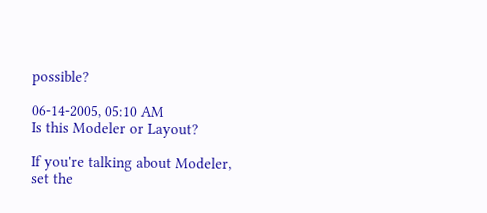possible?

06-14-2005, 05:10 AM
Is this Modeler or Layout?

If you're talking about Modeler, set the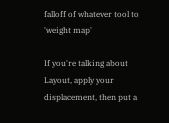falloff of whatever tool to 'weight map'

If you're talking about Layout, apply your displacement, then put a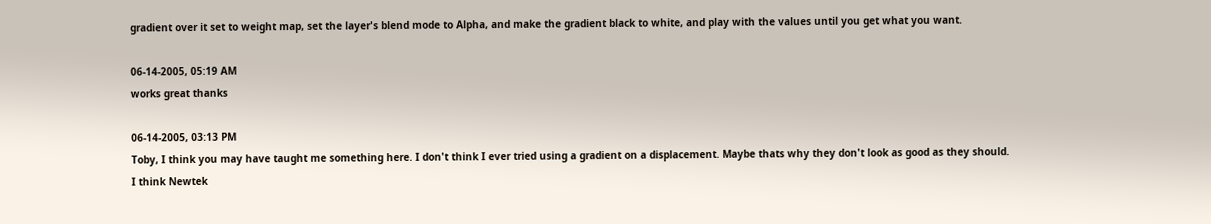gradient over it set to weight map, set the layer's blend mode to Alpha, and make the gradient black to white, and play with the values until you get what you want.

06-14-2005, 05:19 AM
works great thanks

06-14-2005, 03:13 PM
Toby, I think you may have taught me something here. I don't think I ever tried using a gradient on a displacement. Maybe thats why they don't look as good as they should.
I think Newtek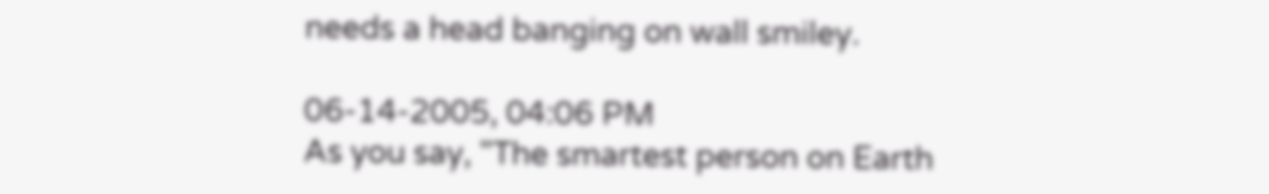needs a head banging on wall smiley.

06-14-2005, 04:06 PM
As you say, "The smartest person on Earth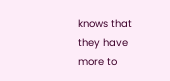knows that they have more to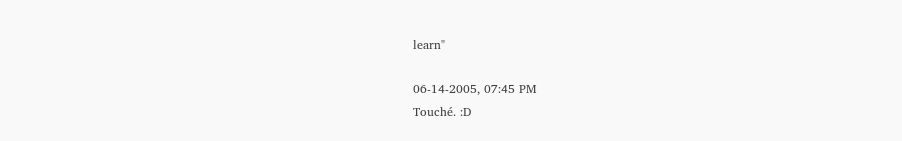learn"

06-14-2005, 07:45 PM
Touché. :D